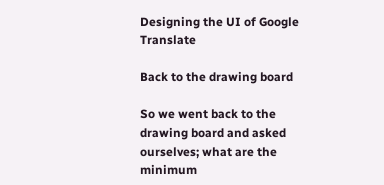Designing the UI of Google Translate

Back to the drawing board

So we went back to the drawing board and asked ourselves; what are the minimum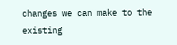changes we can make to the existing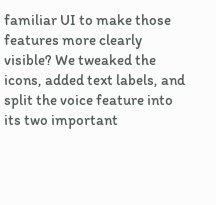familiar UI to make those features more clearly visible? We tweaked the icons, added text labels, and split the voice feature into its two important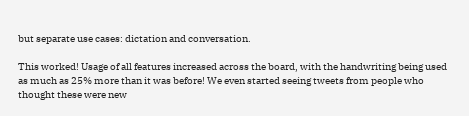but separate use cases: dictation and conversation.

This worked! Usage of all features increased across the board, with the handwriting being used as much as 25% more than it was before! We even started seeing tweets from people who thought these were new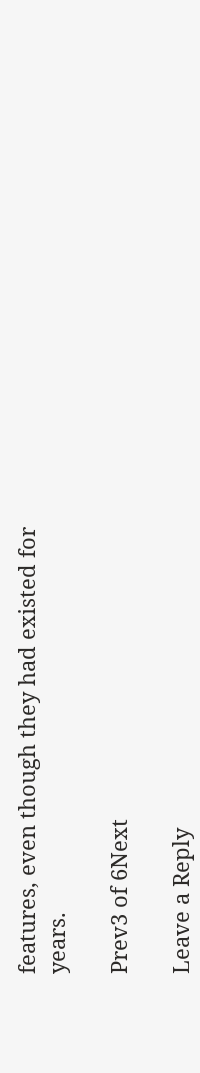features, even though they had existed for years.

Prev3 of 6Next

Leave a Reply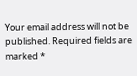Your email address will not be published. Required fields are marked *